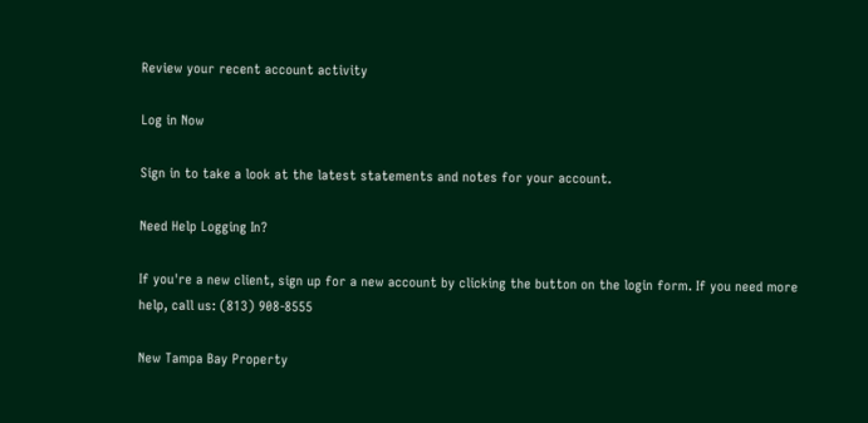Review your recent account activity

Log in Now

Sign in to take a look at the latest statements and notes for your account.

Need Help Logging In?

If you're a new client, sign up for a new account by clicking the button on the login form. If you need more help, call us: (813) 908-8555

New Tampa Bay Property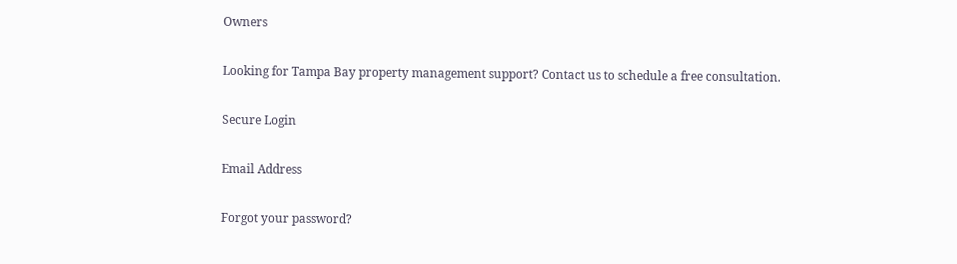Owners

Looking for Tampa Bay property management support? Contact us to schedule a free consultation.

Secure Login

Email Address

Forgot your password?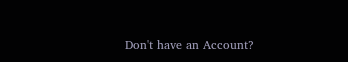Don't have an Account?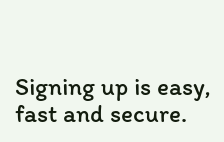Signing up is easy, fast and secure.